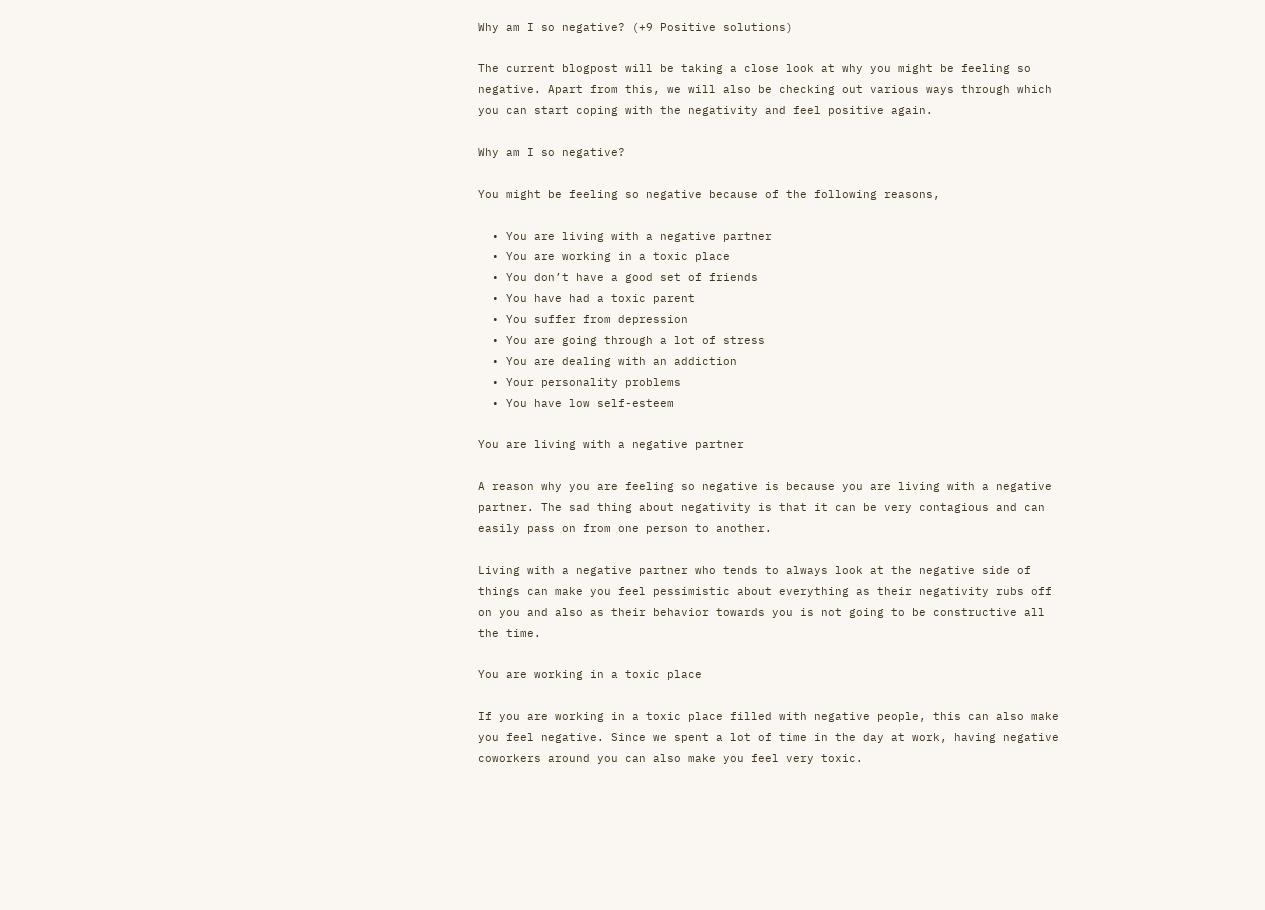Why am I so negative? (+9 Positive solutions)

The current blogpost will be taking a close look at why you might be feeling so negative. Apart from this, we will also be checking out various ways through which you can start coping with the negativity and feel positive again.

Why am I so negative?

You might be feeling so negative because of the following reasons,

  • You are living with a negative partner
  • You are working in a toxic place
  • You don’t have a good set of friends
  • You have had a toxic parent
  • You suffer from depression
  • You are going through a lot of stress
  • You are dealing with an addiction
  • Your personality problems
  • You have low self-esteem

You are living with a negative partner

A reason why you are feeling so negative is because you are living with a negative partner. The sad thing about negativity is that it can be very contagious and can easily pass on from one person to another.

Living with a negative partner who tends to always look at the negative side of things can make you feel pessimistic about everything as their negativity rubs off on you and also as their behavior towards you is not going to be constructive all the time.

You are working in a toxic place

If you are working in a toxic place filled with negative people, this can also make you feel negative. Since we spent a lot of time in the day at work, having negative coworkers around you can also make you feel very toxic.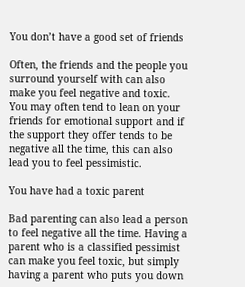You don’t have a good set of friends

Often, the friends and the people you surround yourself with can also make you feel negative and toxic. You may often tend to lean on your friends for emotional support and if the support they offer tends to be negative all the time, this can also lead you to feel pessimistic.

You have had a toxic parent

Bad parenting can also lead a person to feel negative all the time. Having a parent who is a classified pessimist can make you feel toxic, but simply having a parent who puts you down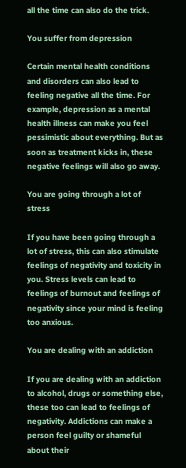all the time can also do the trick.

You suffer from depression

Certain mental health conditions and disorders can also lead to feeling negative all the time. For example, depression as a mental health illness can make you feel pessimistic about everything. But as soon as treatment kicks in, these negative feelings will also go away.

You are going through a lot of stress

If you have been going through a lot of stress, this can also stimulate feelings of negativity and toxicity in you. Stress levels can lead to feelings of burnout and feelings of negativity since your mind is feeling too anxious.

You are dealing with an addiction

If you are dealing with an addiction to alcohol, drugs or something else, these too can lead to feelings of negativity. Addictions can make a person feel guilty or shameful about their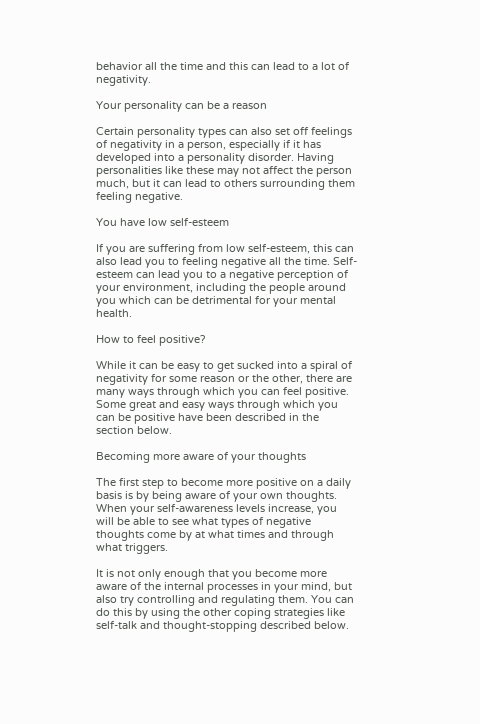behavior all the time and this can lead to a lot of negativity.

Your personality can be a reason

Certain personality types can also set off feelings of negativity in a person, especially if it has developed into a personality disorder. Having personalities like these may not affect the person much, but it can lead to others surrounding them feeling negative.

You have low self-esteem

If you are suffering from low self-esteem, this can also lead you to feeling negative all the time. Self-esteem can lead you to a negative perception of your environment, including the people around you which can be detrimental for your mental health.

How to feel positive?

While it can be easy to get sucked into a spiral of negativity for some reason or the other, there are many ways through which you can feel positive. Some great and easy ways through which you can be positive have been described in the section below.

Becoming more aware of your thoughts

The first step to become more positive on a daily basis is by being aware of your own thoughts. When your self-awareness levels increase, you will be able to see what types of negative thoughts come by at what times and through what triggers.

It is not only enough that you become more aware of the internal processes in your mind, but also try controlling and regulating them. You can do this by using the other coping strategies like self-talk and thought-stopping described below.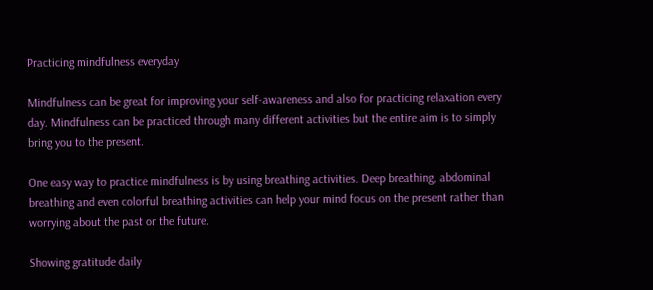Practicing mindfulness everyday

Mindfulness can be great for improving your self-awareness and also for practicing relaxation every day. Mindfulness can be practiced through many different activities but the entire aim is to simply bring you to the present.

One easy way to practice mindfulness is by using breathing activities. Deep breathing, abdominal breathing and even colorful breathing activities can help your mind focus on the present rather than worrying about the past or the future.

Showing gratitude daily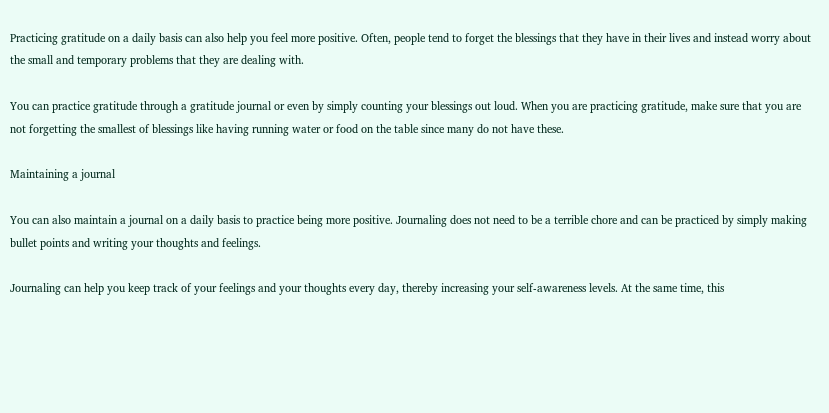Practicing gratitude on a daily basis can also help you feel more positive. Often, people tend to forget the blessings that they have in their lives and instead worry about the small and temporary problems that they are dealing with.

You can practice gratitude through a gratitude journal or even by simply counting your blessings out loud. When you are practicing gratitude, make sure that you are not forgetting the smallest of blessings like having running water or food on the table since many do not have these.

Maintaining a journal

You can also maintain a journal on a daily basis to practice being more positive. Journaling does not need to be a terrible chore and can be practiced by simply making bullet points and writing your thoughts and feelings.

Journaling can help you keep track of your feelings and your thoughts every day, thereby increasing your self-awareness levels. At the same time, this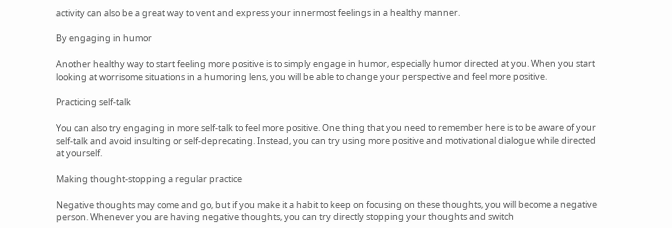activity can also be a great way to vent and express your innermost feelings in a healthy manner.

By engaging in humor

Another healthy way to start feeling more positive is to simply engage in humor, especially humor directed at you. When you start looking at worrisome situations in a humoring lens, you will be able to change your perspective and feel more positive.

Practicing self-talk

You can also try engaging in more self-talk to feel more positive. One thing that you need to remember here is to be aware of your self-talk and avoid insulting or self-deprecating. Instead, you can try using more positive and motivational dialogue while directed at yourself.

Making thought-stopping a regular practice

Negative thoughts may come and go, but if you make it a habit to keep on focusing on these thoughts, you will become a negative person. Whenever you are having negative thoughts, you can try directly stopping your thoughts and switch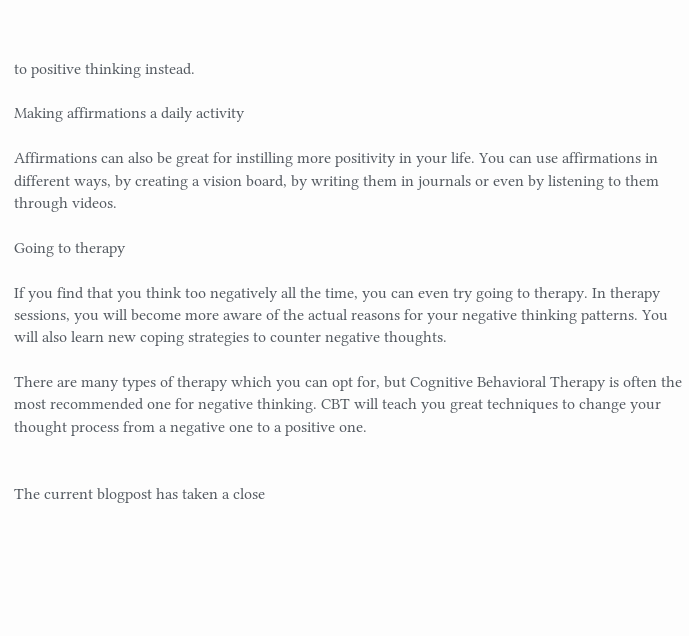to positive thinking instead.

Making affirmations a daily activity

Affirmations can also be great for instilling more positivity in your life. You can use affirmations in different ways, by creating a vision board, by writing them in journals or even by listening to them through videos.

Going to therapy

If you find that you think too negatively all the time, you can even try going to therapy. In therapy sessions, you will become more aware of the actual reasons for your negative thinking patterns. You will also learn new coping strategies to counter negative thoughts.

There are many types of therapy which you can opt for, but Cognitive Behavioral Therapy is often the most recommended one for negative thinking. CBT will teach you great techniques to change your thought process from a negative one to a positive one.


The current blogpost has taken a close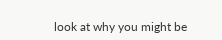look at why you might be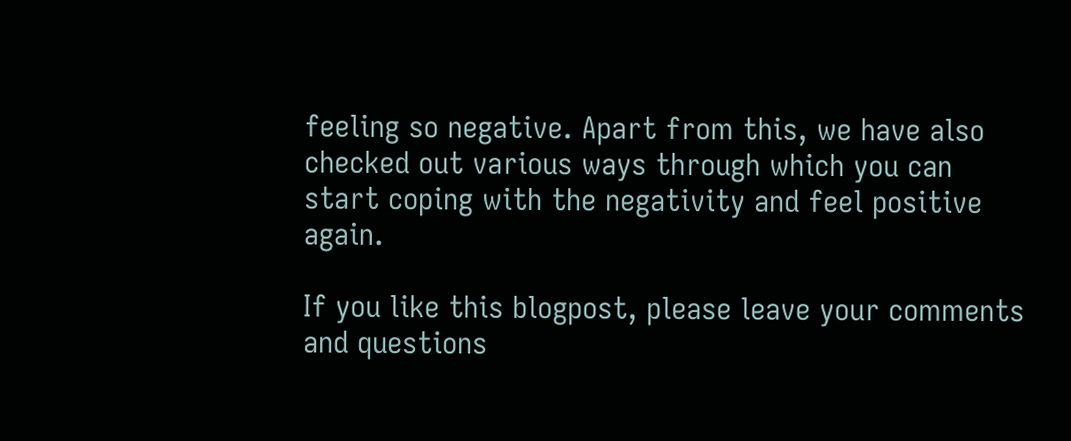feeling so negative. Apart from this, we have also checked out various ways through which you can start coping with the negativity and feel positive again.

If you like this blogpost, please leave your comments and questions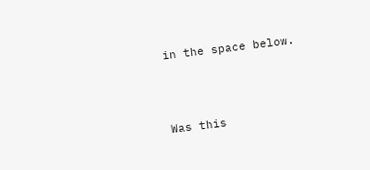in the space below.



Was this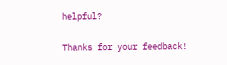helpful?

Thanks for your feedback!